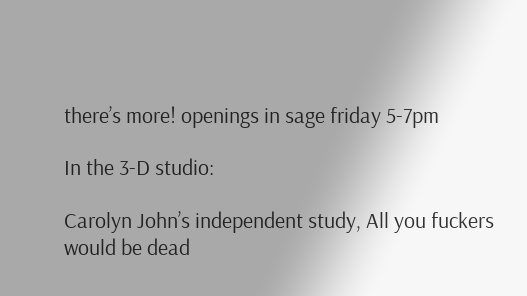there’s more! openings in sage friday 5-7pm

In the 3-D studio:

Carolyn John’s independent study, All you fuckers would be dead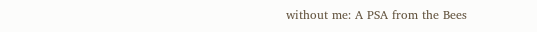without me: A PSA from the Bees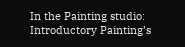In the Painting studio: Introductory Painting’s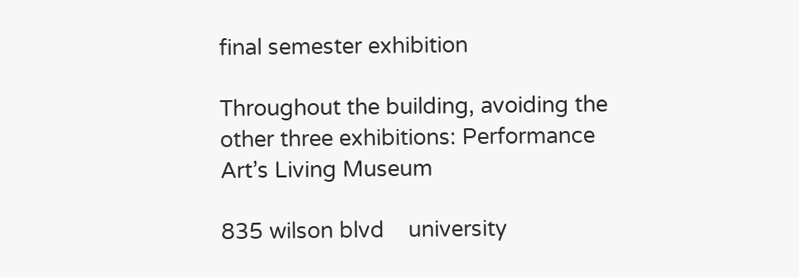final semester exhibition

Throughout the building, avoiding the other three exhibitions: Performance Art’s Living Museum

835 wilson blvd    university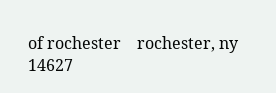of rochester    rochester, ny    14627